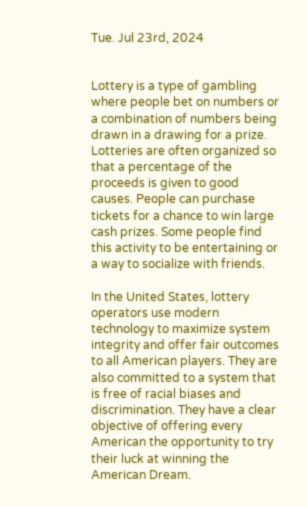Tue. Jul 23rd, 2024


Lottery is a type of gambling where people bet on numbers or a combination of numbers being drawn in a drawing for a prize. Lotteries are often organized so that a percentage of the proceeds is given to good causes. People can purchase tickets for a chance to win large cash prizes. Some people find this activity to be entertaining or a way to socialize with friends.

In the United States, lottery operators use modern technology to maximize system integrity and offer fair outcomes to all American players. They are also committed to a system that is free of racial biases and discrimination. They have a clear objective of offering every American the opportunity to try their luck at winning the American Dream.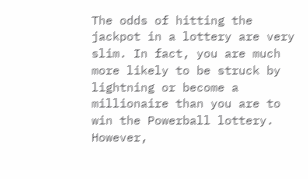The odds of hitting the jackpot in a lottery are very slim. In fact, you are much more likely to be struck by lightning or become a millionaire than you are to win the Powerball lottery. However,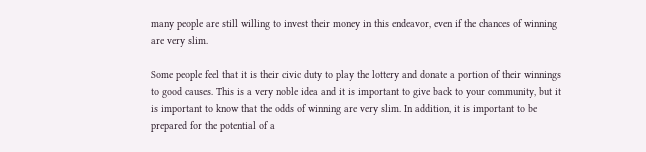many people are still willing to invest their money in this endeavor, even if the chances of winning are very slim.

Some people feel that it is their civic duty to play the lottery and donate a portion of their winnings to good causes. This is a very noble idea and it is important to give back to your community, but it is important to know that the odds of winning are very slim. In addition, it is important to be prepared for the potential of a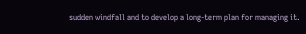sudden windfall and to develop a long-term plan for managing it.